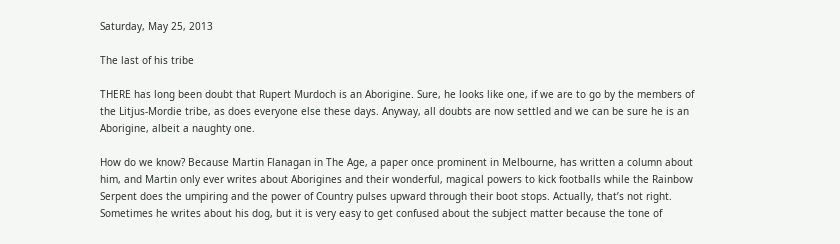Saturday, May 25, 2013

The last of his tribe

THERE has long been doubt that Rupert Murdoch is an Aborigine. Sure, he looks like one, if we are to go by the members of the Litjus-Mordie tribe, as does everyone else these days. Anyway, all doubts are now settled and we can be sure he is an Aborigine, albeit a naughty one.

How do we know? Because Martin Flanagan in The Age, a paper once prominent in Melbourne, has written a column about him, and Martin only ever writes about Aborigines and their wonderful, magical powers to kick footballs while the Rainbow Serpent does the umpiring and the power of Country pulses upward through their boot stops. Actually, that’s not right. Sometimes he writes about his dog, but it is very easy to get confused about the subject matter because the tone of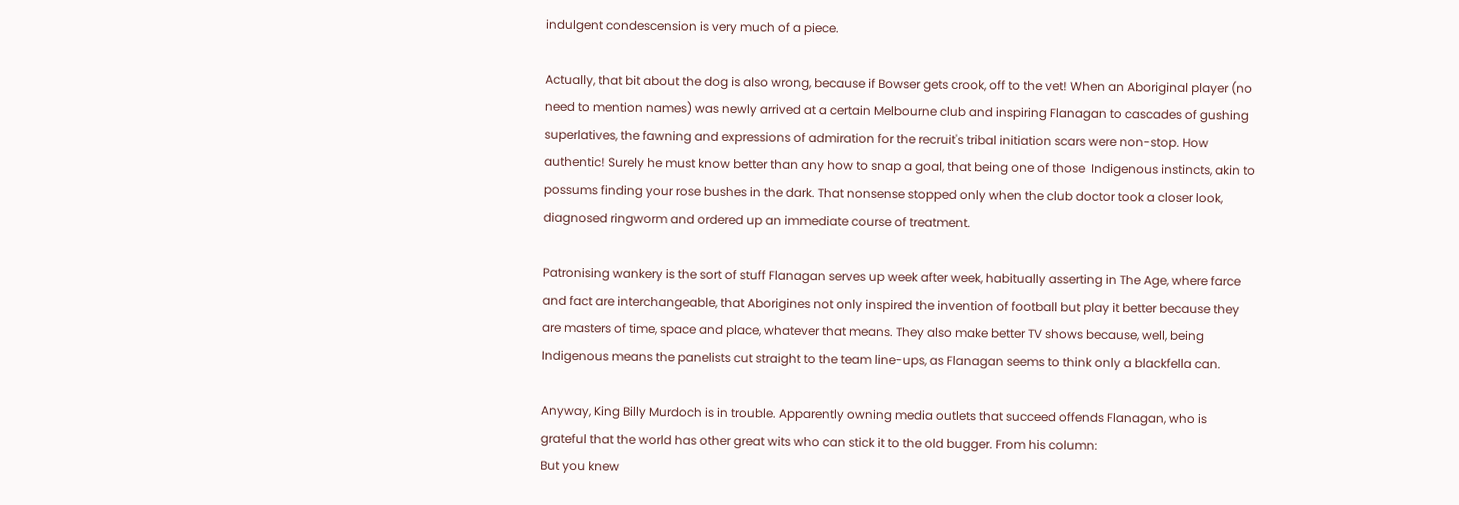indulgent condescension is very much of a piece.

Actually, that bit about the dog is also wrong, because if Bowser gets crook, off to the vet! When an Aboriginal player (no need to mention names) was newly arrived at a certain Melbourne club and inspiring Flanagan to cascades of gushing superlatives, the fawning and expressions of admiration for the recruit's tribal initiation scars were non-stop. How authentic! Surely he must know better than any how to snap a goal, that being one of those  Indigenous instincts, akin to possums finding your rose bushes in the dark. That nonsense stopped only when the club doctor took a closer look, diagnosed ringworm and ordered up an immediate course of treatment.

Patronising wankery is the sort of stuff Flanagan serves up week after week, habitually asserting in The Age, where farce and fact are interchangeable, that Aborigines not only inspired the invention of football but play it better because they are masters of time, space and place, whatever that means. They also make better TV shows because, well, being Indigenous means the panelists cut straight to the team line-ups, as Flanagan seems to think only a blackfella can.

Anyway, King Billy Murdoch is in trouble. Apparently owning media outlets that succeed offends Flanagan, who is grateful that the world has other great wits who can stick it to the old bugger. From his column:
But you knew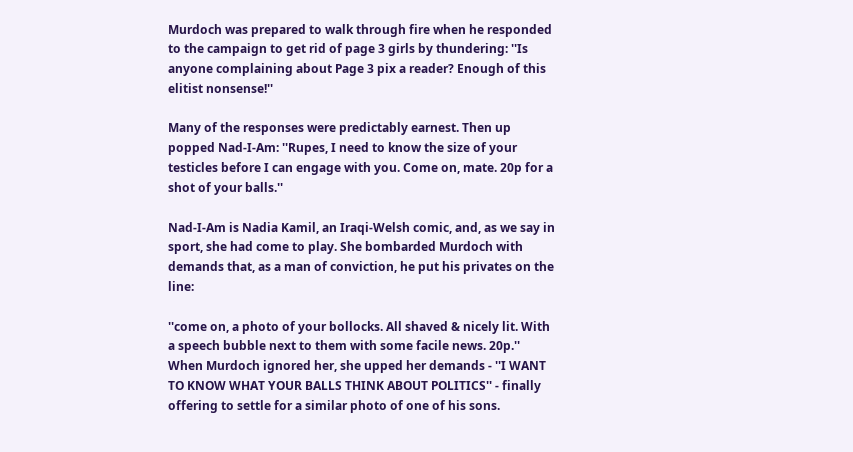Murdoch was prepared to walk through fire when he responded to the campaign to get rid of page 3 girls by thundering: ''Is anyone complaining about Page 3 pix a reader? Enough of this elitist nonsense!''

Many of the responses were predictably earnest. Then up popped Nad-I-Am: ''Rupes, I need to know the size of your testicles before I can engage with you. Come on, mate. 20p for a shot of your balls.''

Nad-I-Am is Nadia Kamil, an Iraqi-Welsh comic, and, as we say in sport, she had come to play. She bombarded Murdoch with demands that, as a man of conviction, he put his privates on the line:

''come on, a photo of your bollocks. All shaved & nicely lit. With a speech bubble next to them with some facile news. 20p.'' When Murdoch ignored her, she upped her demands - ''I WANT TO KNOW WHAT YOUR BALLS THINK ABOUT POLITICS'' - finally offering to settle for a similar photo of one of his sons.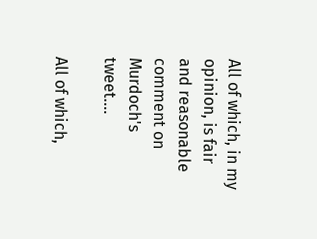All of which, in my opinion, is fair and reasonable comment on Murdoch's tweet….

All of which,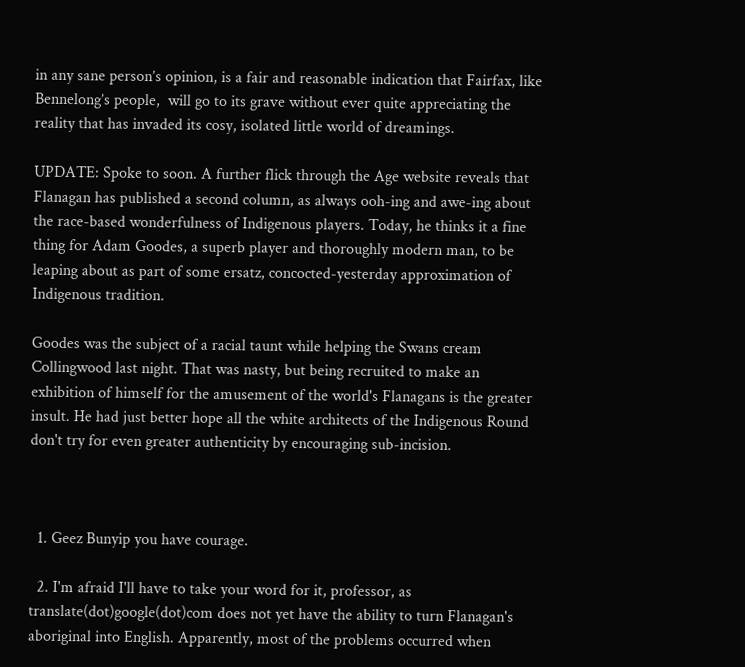in any sane person’s opinion, is a fair and reasonable indication that Fairfax, like Bennelong’s people,  will go to its grave without ever quite appreciating the reality that has invaded its cosy, isolated little world of dreamings.

UPDATE: Spoke to soon. A further flick through the Age website reveals that Flanagan has published a second column, as always ooh-ing and awe-ing about the race-based wonderfulness of Indigenous players. Today, he thinks it a fine thing for Adam Goodes, a superb player and thoroughly modern man, to be leaping about as part of some ersatz, concocted-yesterday approximation of Indigenous tradition.

Goodes was the subject of a racial taunt while helping the Swans cream Collingwood last night. That was nasty, but being recruited to make an exhibition of himself for the amusement of the world's Flanagans is the greater insult. He had just better hope all the white architects of the Indigenous Round don't try for even greater authenticity by encouraging sub-incision.



  1. Geez Bunyip you have courage.

  2. I'm afraid I'll have to take your word for it, professor, as translate(dot)google(dot)com does not yet have the ability to turn Flanagan's aboriginal into English. Apparently, most of the problems occurred when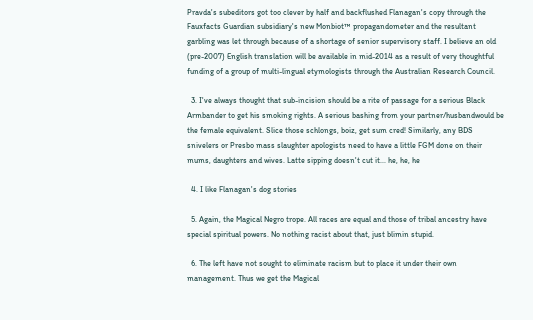Pravda's subeditors got too clever by half and backflushed Flanagan's copy through the Fauxfacts Guardian subsidiary's new Monbiot™ propagandometer and the resultant garbling was let through because of a shortage of senior supervisory staff. I believe an old (pre-2007) English translation will be available in mid-2014 as a result of very thoughtful funding of a group of multi-lingual etymologists through the Australian Research Council.

  3. I've always thought that sub-incision should be a rite of passage for a serious Black Armbander to get his smoking rights. A serious bashing from your partner/husbandwould be the female equivalent. Slice those schlongs, boiz, get sum cred! Similarly, any BDS snivelers or Presbo mass slaughter apologists need to have a little FGM done on their mums, daughters and wives. Latte sipping doesn't cut it... he, he, he

  4. I like Flanagan's dog stories

  5. Again, the Magical Negro trope. All races are equal and those of tribal ancestry have special spiritual powers. No nothing racist about that, just blimin stupid.

  6. The left have not sought to eliminate racism but to place it under their own management. Thus we get the Magical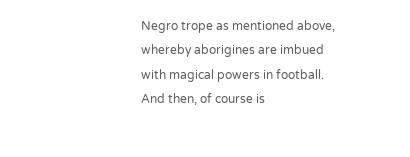Negro trope as mentioned above, whereby aborigines are imbued with magical powers in football. And then, of course is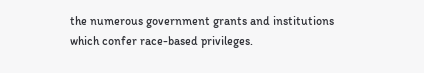the numerous government grants and institutions which confer race-based privileges.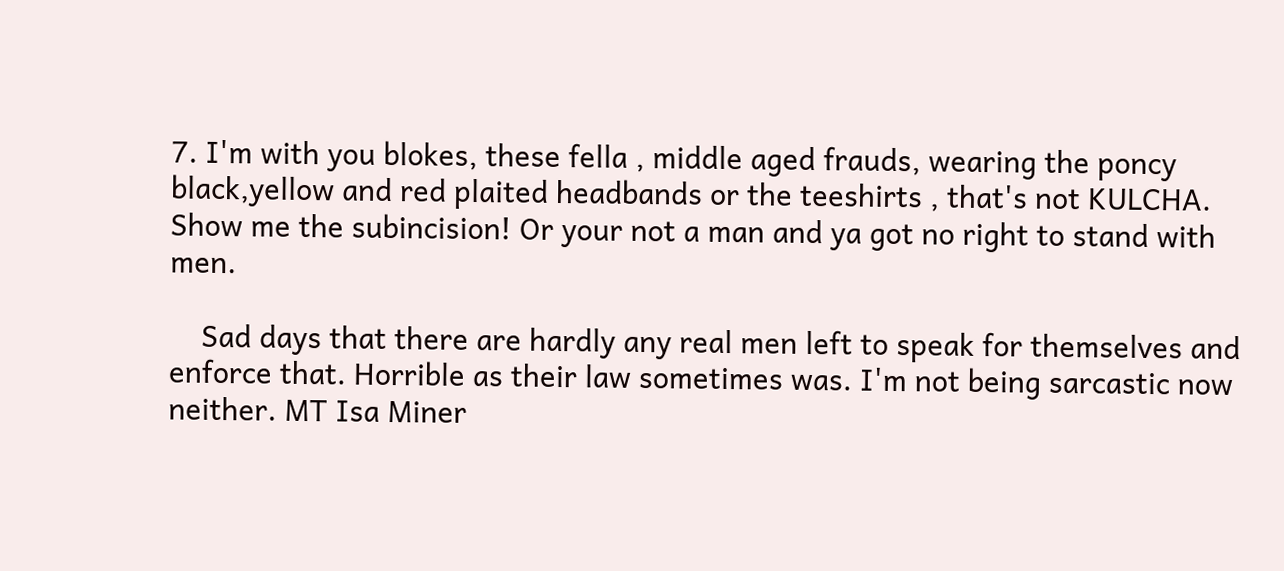7. I'm with you blokes, these fella , middle aged frauds, wearing the poncy black,yellow and red plaited headbands or the teeshirts , that's not KULCHA. Show me the subincision! Or your not a man and ya got no right to stand with men.

    Sad days that there are hardly any real men left to speak for themselves and enforce that. Horrible as their law sometimes was. I'm not being sarcastic now neither. MT Isa Miner